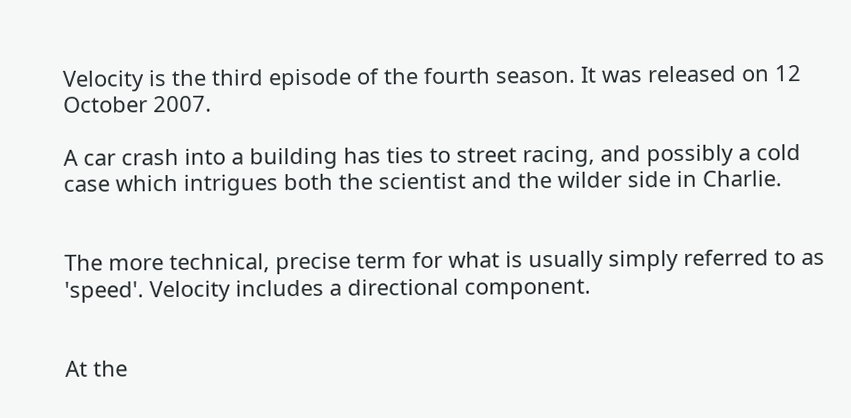Velocity is the third episode of the fourth season. It was released on 12 October 2007.

A car crash into a building has ties to street racing, and possibly a cold case which intrigues both the scientist and the wilder side in Charlie.


The more technical, precise term for what is usually simply referred to as 'speed'. Velocity includes a directional component.


At the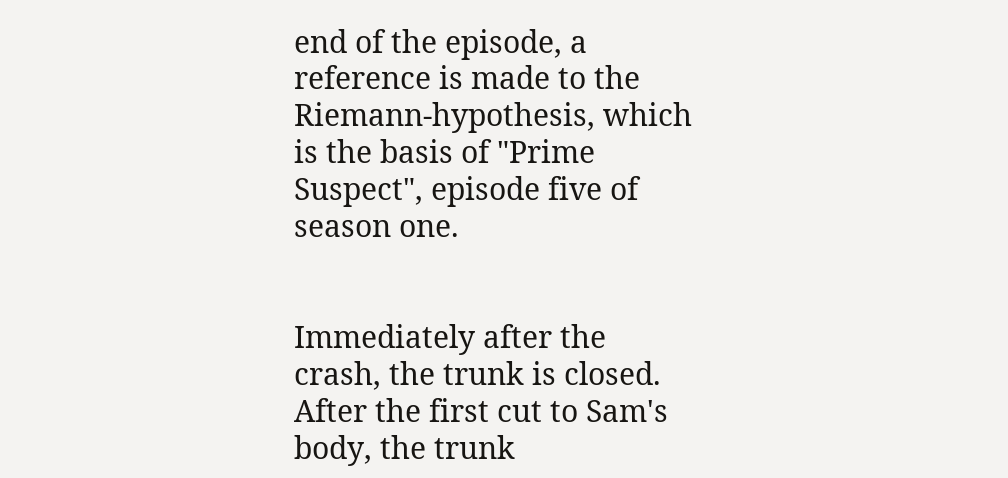end of the episode, a reference is made to the Riemann-hypothesis, which is the basis of "Prime Suspect", episode five of season one.


Immediately after the crash, the trunk is closed. After the first cut to Sam's body, the trunk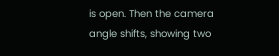is open. Then the camera angle shifts, showing two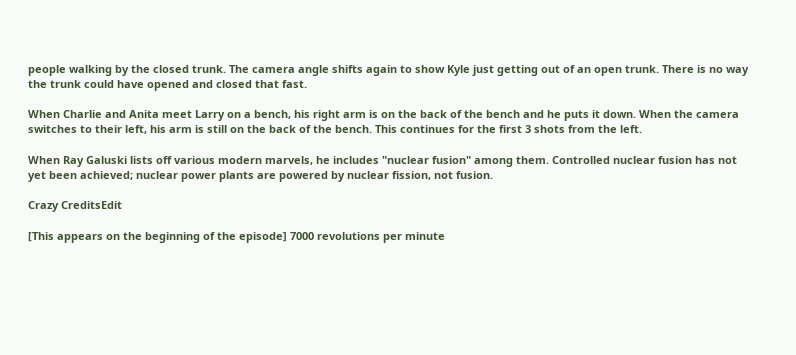people walking by the closed trunk. The camera angle shifts again to show Kyle just getting out of an open trunk. There is no way the trunk could have opened and closed that fast.

When Charlie and Anita meet Larry on a bench, his right arm is on the back of the bench and he puts it down. When the camera switches to their left, his arm is still on the back of the bench. This continues for the first 3 shots from the left.

When Ray Galuski lists off various modern marvels, he includes "nuclear fusion" among them. Controlled nuclear fusion has not yet been achieved; nuclear power plants are powered by nuclear fission, not fusion.

Crazy CreditsEdit

[This appears on the beginning of the episode] 7000 revolutions per minute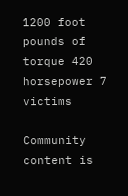1200 foot pounds of torque 420 horsepower 7 victims

Community content is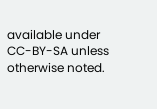available under CC-BY-SA unless otherwise noted.